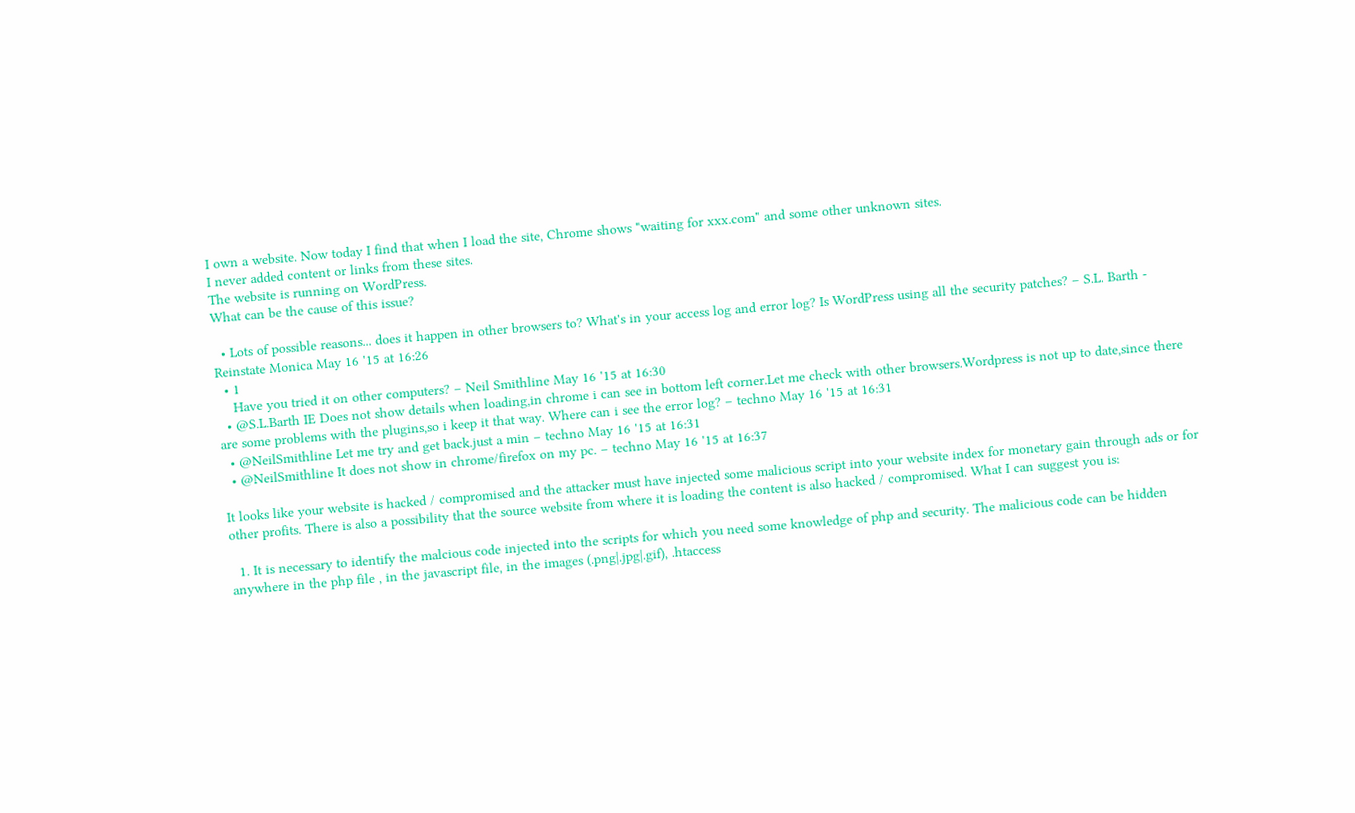I own a website. Now today I find that when I load the site, Chrome shows "waiting for xxx.com" and some other unknown sites.
I never added content or links from these sites.
The website is running on WordPress.
What can be the cause of this issue?

  • Lots of possible reasons... does it happen in other browsers to? What's in your access log and error log? Is WordPress using all the security patches? – S.L. Barth - Reinstate Monica May 16 '15 at 16:26
  • 1
    Have you tried it on other computers? – Neil Smithline May 16 '15 at 16:30
  • @S.L.Barth IE Does not show details when loading,in chrome i can see in bottom left corner.Let me check with other browsers.Wordpress is not up to date,since there are some problems with the plugins,so i keep it that way. Where can i see the error log? – techno May 16 '15 at 16:31
  • @NeilSmithline Let me try and get back.just a min – techno May 16 '15 at 16:31
  • @NeilSmithline It does not show in chrome/firefox on my pc. – techno May 16 '15 at 16:37

It looks like your website is hacked / compromised and the attacker must have injected some malicious script into your website index for monetary gain through ads or for other profits. There is also a possibility that the source website from where it is loading the content is also hacked / compromised. What I can suggest you is:

  1. It is necessary to identify the malcious code injected into the scripts for which you need some knowledge of php and security. The malicious code can be hidden anywhere in the php file , in the javascript file, in the images (.png|.jpg|.gif), .htaccess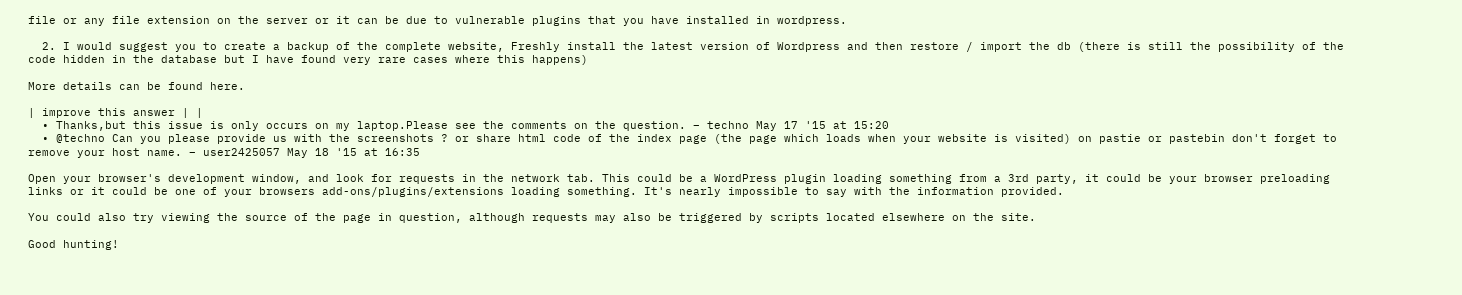file or any file extension on the server or it can be due to vulnerable plugins that you have installed in wordpress.

  2. I would suggest you to create a backup of the complete website, Freshly install the latest version of Wordpress and then restore / import the db (there is still the possibility of the code hidden in the database but I have found very rare cases where this happens)

More details can be found here.

| improve this answer | |
  • Thanks,but this issue is only occurs on my laptop.Please see the comments on the question. – techno May 17 '15 at 15:20
  • @techno Can you please provide us with the screenshots ? or share html code of the index page (the page which loads when your website is visited) on pastie or pastebin don't forget to remove your host name. – user2425057 May 18 '15 at 16:35

Open your browser's development window, and look for requests in the network tab. This could be a WordPress plugin loading something from a 3rd party, it could be your browser preloading links or it could be one of your browsers add-ons/plugins/extensions loading something. It's nearly impossible to say with the information provided.

You could also try viewing the source of the page in question, although requests may also be triggered by scripts located elsewhere on the site.

Good hunting!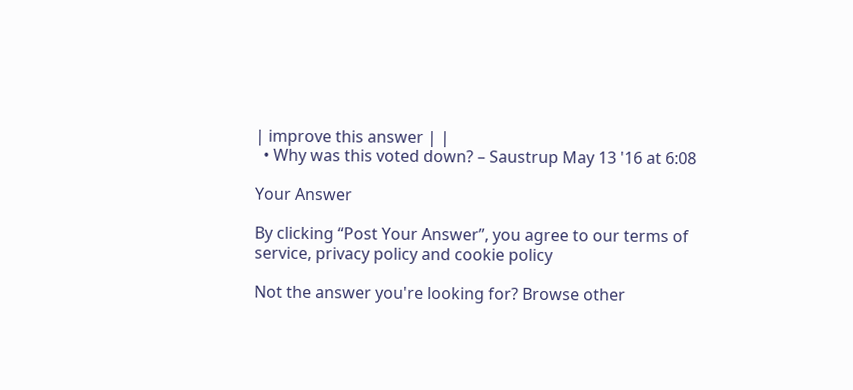| improve this answer | |
  • Why was this voted down? – Saustrup May 13 '16 at 6:08

Your Answer

By clicking “Post Your Answer”, you agree to our terms of service, privacy policy and cookie policy

Not the answer you're looking for? Browse other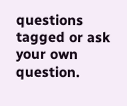questions tagged or ask your own question.